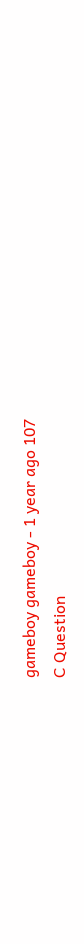gameboy gameboy - 1 year ago 107
C Question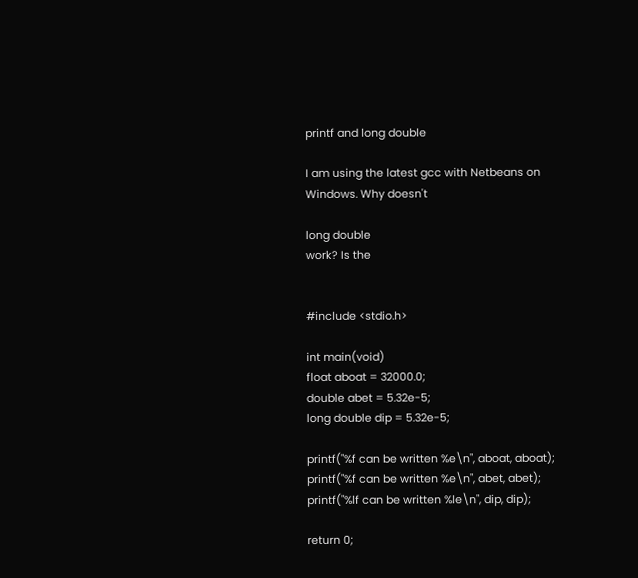printf and long double

I am using the latest gcc with Netbeans on Windows. Why doesn't

long double
work? Is the


#include <stdio.h>

int main(void)
float aboat = 32000.0;
double abet = 5.32e-5;
long double dip = 5.32e-5;

printf("%f can be written %e\n", aboat, aboat);
printf("%f can be written %e\n", abet, abet);
printf("%lf can be written %le\n", dip, dip);

return 0;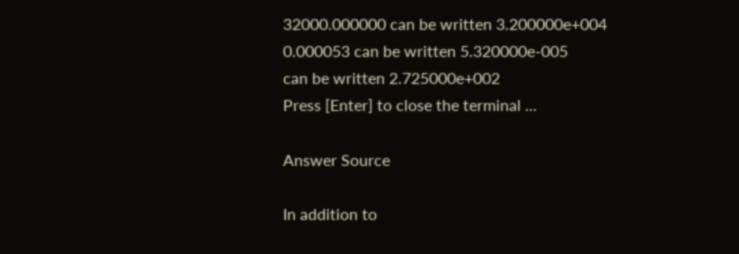32000.000000 can be written 3.200000e+004
0.000053 can be written 5.320000e-005
can be written 2.725000e+002
Press [Enter] to close the terminal ...

Answer Source

In addition to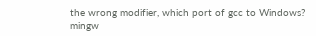the wrong modifier, which port of gcc to Windows? mingw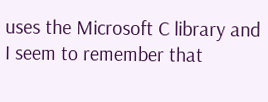uses the Microsoft C library and I seem to remember that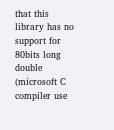that this library has no support for 80bits long double (microsoft C compiler use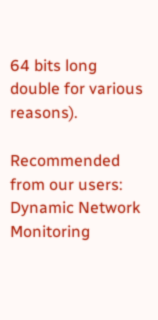64 bits long double for various reasons).

Recommended from our users: Dynamic Network Monitoring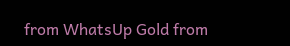from WhatsUp Gold from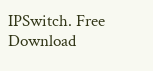IPSwitch. Free Download